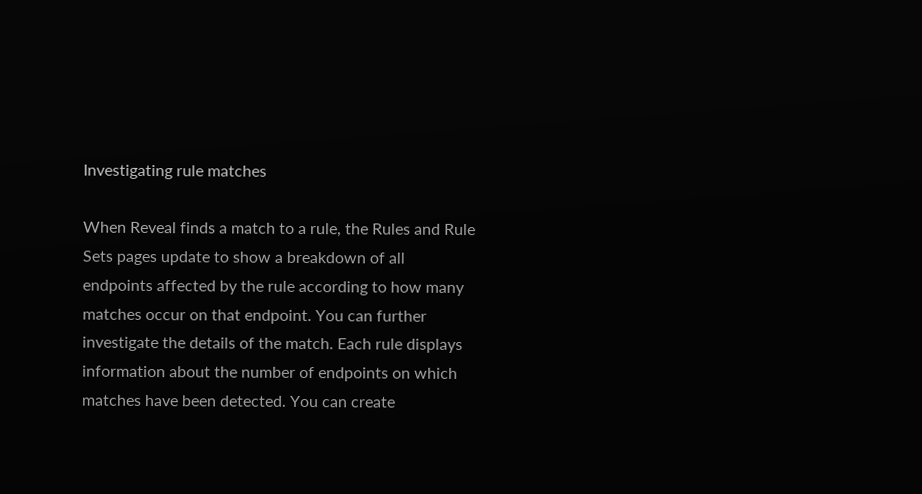Investigating rule matches

When Reveal finds a match to a rule, the Rules and Rule Sets pages update to show a breakdown of all endpoints affected by the rule according to how many matches occur on that endpoint. You can further investigate the details of the match. Each rule displays information about the number of endpoints on which matches have been detected. You can create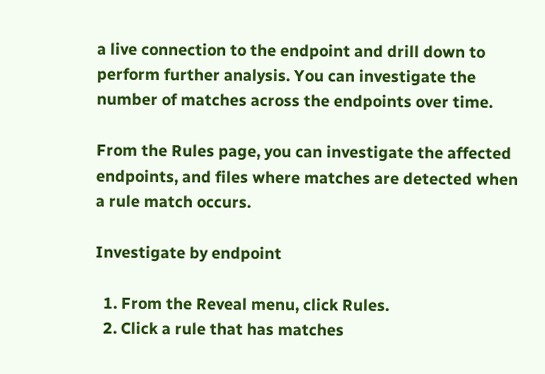a live connection to the endpoint and drill down to perform further analysis. You can investigate the number of matches across the endpoints over time.

From the Rules page, you can investigate the affected endpoints, and files where matches are detected when a rule match occurs.

Investigate by endpoint

  1. From the Reveal menu, click Rules.
  2. Click a rule that has matches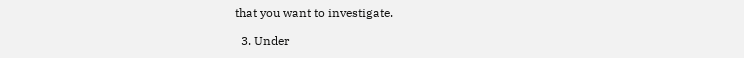that you want to investigate.

  3. Under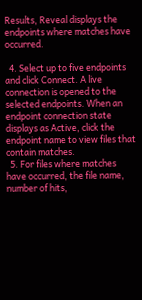Results, Reveal displays the endpoints where matches have occurred.

  4. Select up to five endpoints and click Connect. A live connection is opened to the selected endpoints. When an endpoint connection state displays as Active, click the endpoint name to view files that contain matches.
  5. For files where matches have occurred, the file name, number of hits,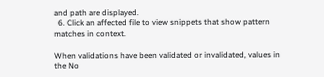and path are displayed.
  6. Click an affected file to view snippets that show pattern matches in context.

When validations have been validated or invalidated, values in the No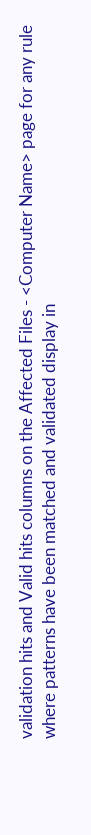validation hits and Valid hits columns on the Affected Files - <Computer Name> page for any rule where patterns have been matched and validated display in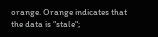orange. Orange indicates that the data is "stale";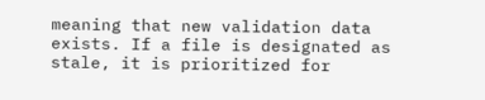meaning that new validation data exists. If a file is designated as stale, it is prioritized for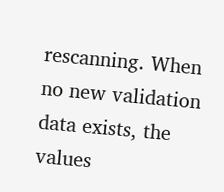rescanning. When no new validation data exists, the values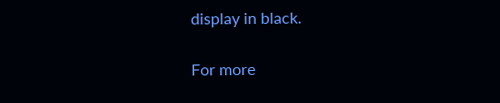display in black.

For more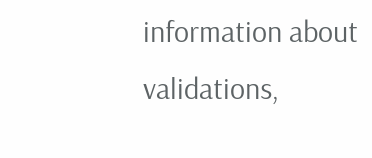information about validations,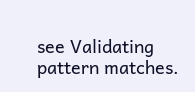see Validating pattern matches.